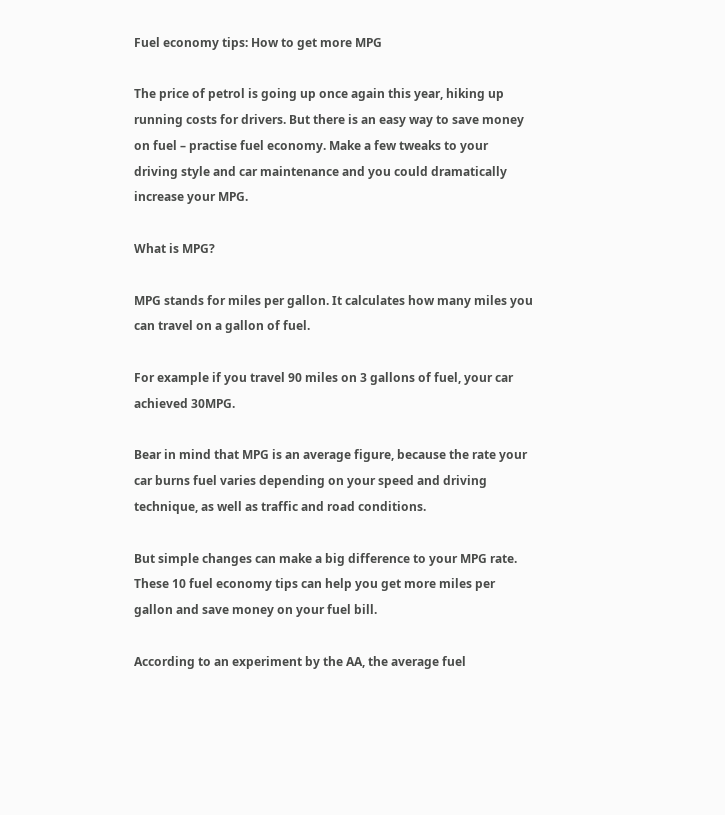Fuel economy tips: How to get more MPG

The price of petrol is going up once again this year, hiking up running costs for drivers. But there is an easy way to save money on fuel – practise fuel economy. Make a few tweaks to your driving style and car maintenance and you could dramatically increase your MPG.

What is MPG?

MPG stands for miles per gallon. It calculates how many miles you can travel on a gallon of fuel.

For example if you travel 90 miles on 3 gallons of fuel, your car achieved 30MPG.

Bear in mind that MPG is an average figure, because the rate your car burns fuel varies depending on your speed and driving technique, as well as traffic and road conditions.

But simple changes can make a big difference to your MPG rate. These 10 fuel economy tips can help you get more miles per gallon and save money on your fuel bill.

According to an experiment by the AA, the average fuel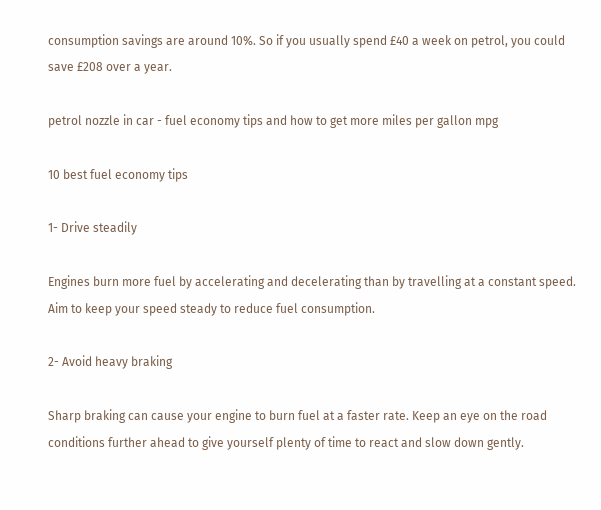consumption savings are around 10%. So if you usually spend £40 a week on petrol, you could save £208 over a year.

petrol nozzle in car - fuel economy tips and how to get more miles per gallon mpg

10 best fuel economy tips

1- Drive steadily

Engines burn more fuel by accelerating and decelerating than by travelling at a constant speed. Aim to keep your speed steady to reduce fuel consumption.

2- Avoid heavy braking

Sharp braking can cause your engine to burn fuel at a faster rate. Keep an eye on the road conditions further ahead to give yourself plenty of time to react and slow down gently.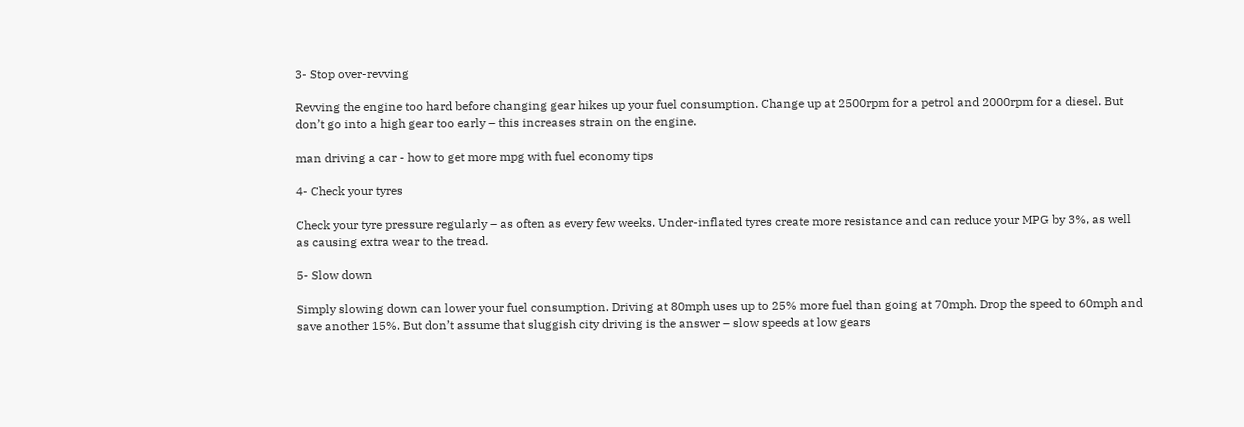3- Stop over-revving

Revving the engine too hard before changing gear hikes up your fuel consumption. Change up at 2500rpm for a petrol and 2000rpm for a diesel. But don’t go into a high gear too early – this increases strain on the engine.

man driving a car - how to get more mpg with fuel economy tips

4- Check your tyres

Check your tyre pressure regularly – as often as every few weeks. Under-inflated tyres create more resistance and can reduce your MPG by 3%, as well as causing extra wear to the tread.

5- Slow down

Simply slowing down can lower your fuel consumption. Driving at 80mph uses up to 25% more fuel than going at 70mph. Drop the speed to 60mph and save another 15%. But don’t assume that sluggish city driving is the answer – slow speeds at low gears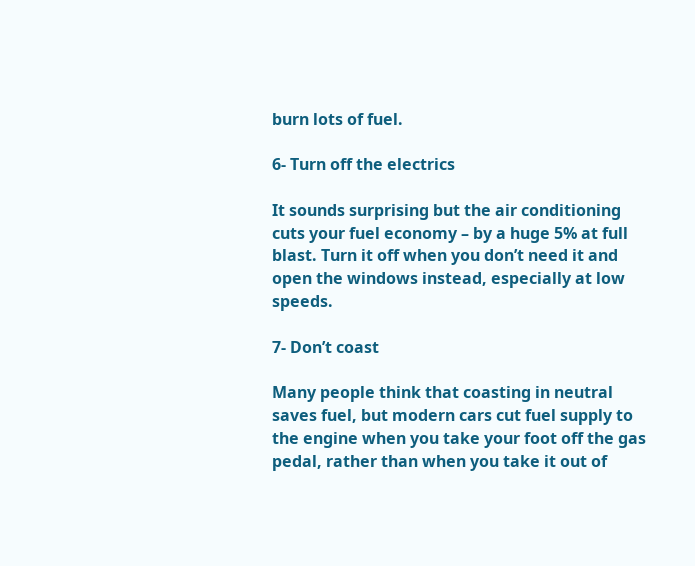burn lots of fuel.

6- Turn off the electrics

It sounds surprising but the air conditioning cuts your fuel economy – by a huge 5% at full blast. Turn it off when you don’t need it and open the windows instead, especially at low speeds.

7- Don’t coast

Many people think that coasting in neutral saves fuel, but modern cars cut fuel supply to the engine when you take your foot off the gas pedal, rather than when you take it out of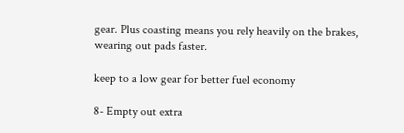gear. Plus coasting means you rely heavily on the brakes, wearing out pads faster.

keep to a low gear for better fuel economy

8- Empty out extra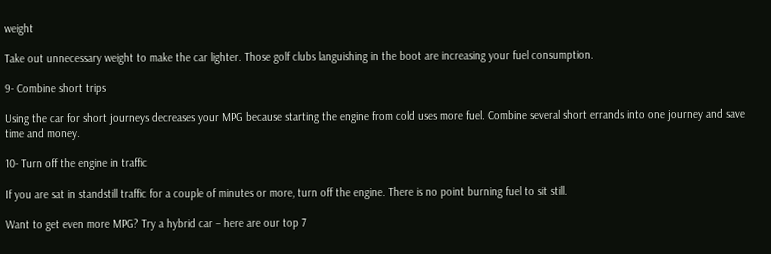weight

Take out unnecessary weight to make the car lighter. Those golf clubs languishing in the boot are increasing your fuel consumption.

9- Combine short trips

Using the car for short journeys decreases your MPG because starting the engine from cold uses more fuel. Combine several short errands into one journey and save time and money.

10- Turn off the engine in traffic

If you are sat in standstill traffic for a couple of minutes or more, turn off the engine. There is no point burning fuel to sit still.

Want to get even more MPG? Try a hybrid car – here are our top 7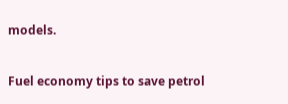models.

Fuel economy tips to save petrol